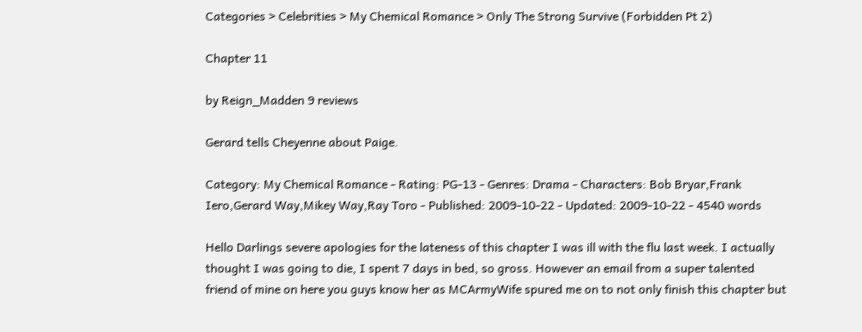Categories > Celebrities > My Chemical Romance > Only The Strong Survive (Forbidden Pt 2)

Chapter 11

by Reign_Madden 9 reviews

Gerard tells Cheyenne about Paige.

Category: My Chemical Romance - Rating: PG-13 - Genres: Drama - Characters: Bob Bryar,Frank Iero,Gerard Way,Mikey Way,Ray Toro - Published: 2009-10-22 - Updated: 2009-10-22 - 4540 words

Hello Darlings severe apologies for the lateness of this chapter I was ill with the flu last week. I actually thought I was going to die, I spent 7 days in bed, so gross. However an email from a super talented friend of mine on here you guys know her as MCArmyWife spured me on to not only finish this chapter but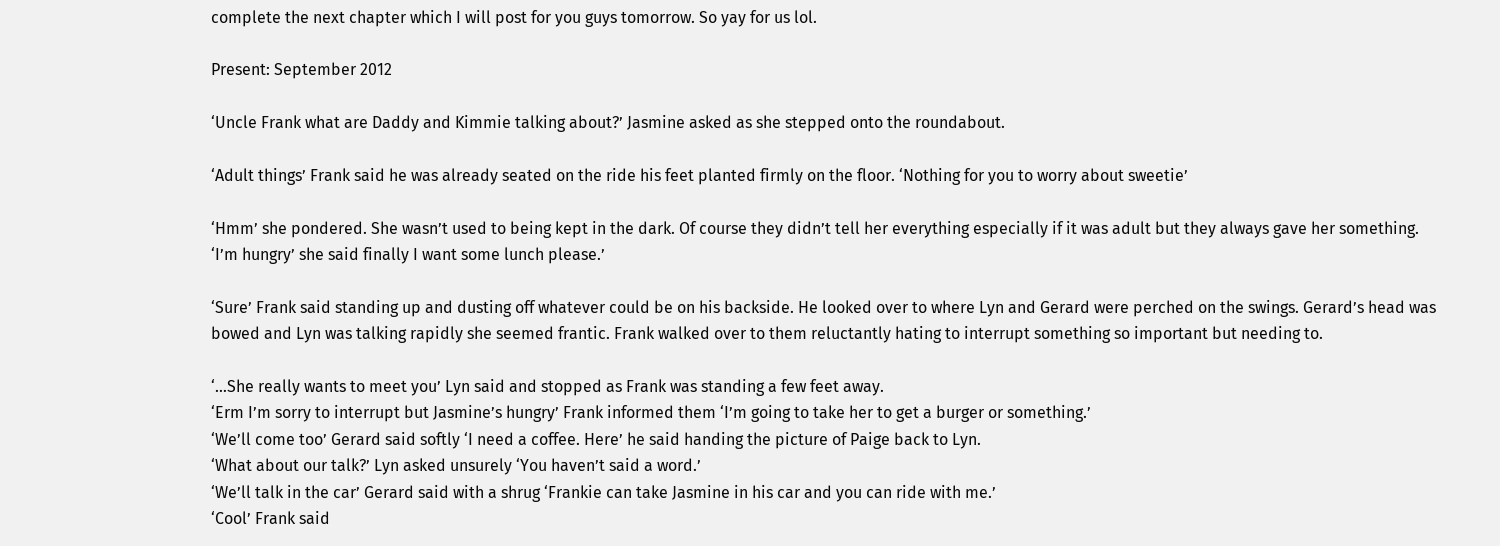complete the next chapter which I will post for you guys tomorrow. So yay for us lol.

Present: September 2012

‘Uncle Frank what are Daddy and Kimmie talking about?’ Jasmine asked as she stepped onto the roundabout.

‘Adult things’ Frank said he was already seated on the ride his feet planted firmly on the floor. ‘Nothing for you to worry about sweetie’

‘Hmm’ she pondered. She wasn’t used to being kept in the dark. Of course they didn’t tell her everything especially if it was adult but they always gave her something. ‘I’m hungry’ she said finally I want some lunch please.’

‘Sure’ Frank said standing up and dusting off whatever could be on his backside. He looked over to where Lyn and Gerard were perched on the swings. Gerard’s head was bowed and Lyn was talking rapidly she seemed frantic. Frank walked over to them reluctantly hating to interrupt something so important but needing to.

‘…She really wants to meet you’ Lyn said and stopped as Frank was standing a few feet away.
‘Erm I’m sorry to interrupt but Jasmine’s hungry’ Frank informed them ‘I’m going to take her to get a burger or something.’
‘We’ll come too’ Gerard said softly ‘I need a coffee. Here’ he said handing the picture of Paige back to Lyn.
‘What about our talk?’ Lyn asked unsurely ‘You haven’t said a word.’
‘We’ll talk in the car’ Gerard said with a shrug ‘Frankie can take Jasmine in his car and you can ride with me.’
‘Cool’ Frank said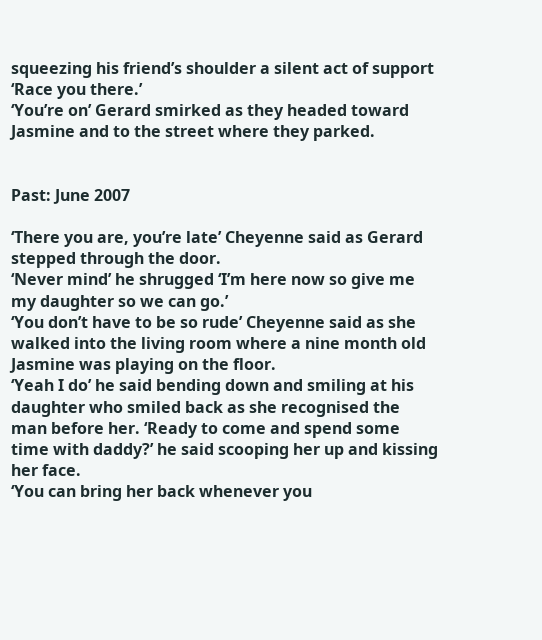squeezing his friend’s shoulder a silent act of support ‘Race you there.’
‘You’re on’ Gerard smirked as they headed toward Jasmine and to the street where they parked.


Past: June 2007

‘There you are, you’re late’ Cheyenne said as Gerard stepped through the door.
‘Never mind’ he shrugged ‘I’m here now so give me my daughter so we can go.’
‘You don’t have to be so rude’ Cheyenne said as she walked into the living room where a nine month old Jasmine was playing on the floor.
‘Yeah I do’ he said bending down and smiling at his daughter who smiled back as she recognised the man before her. ‘Ready to come and spend some time with daddy?’ he said scooping her up and kissing her face.
‘You can bring her back whenever you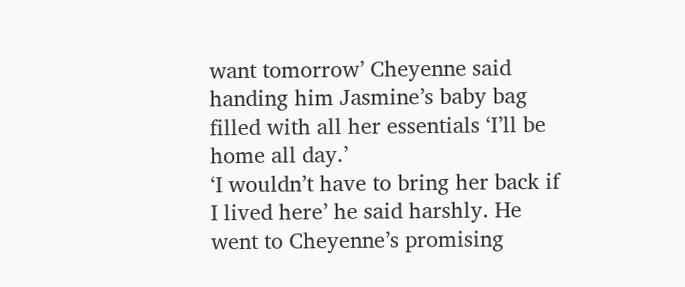want tomorrow’ Cheyenne said handing him Jasmine’s baby bag filled with all her essentials ‘I’ll be home all day.’
‘I wouldn’t have to bring her back if I lived here’ he said harshly. He went to Cheyenne’s promising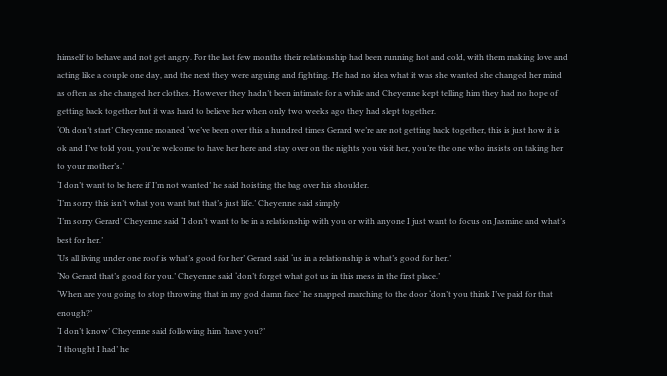himself to behave and not get angry. For the last few months their relationship had been running hot and cold, with them making love and acting like a couple one day, and the next they were arguing and fighting. He had no idea what it was she wanted she changed her mind as often as she changed her clothes. However they hadn’t been intimate for a while and Cheyenne kept telling him they had no hope of getting back together but it was hard to believe her when only two weeks ago they had slept together.
‘Oh don’t start’ Cheyenne moaned ‘we’ve been over this a hundred times Gerard we’re are not getting back together, this is just how it is ok and I’ve told you, you’re welcome to have her here and stay over on the nights you visit her, you’re the one who insists on taking her to your mother’s.’
‘I don’t want to be here if I’m not wanted’ he said hoisting the bag over his shoulder.
‘I’m sorry this isn’t what you want but that’s just life.’ Cheyenne said simply
‘I’m sorry Gerard’ Cheyenne said ‘I don’t want to be in a relationship with you or with anyone I just want to focus on Jasmine and what’s best for her.’
‘Us all living under one roof is what’s good for her’ Gerard said ‘us in a relationship is what’s good for her.’
‘No Gerard that’s good for you.’ Cheyenne said ‘don’t forget what got us in this mess in the first place.’
‘When are you going to stop throwing that in my god damn face’ he snapped marching to the door ‘don’t you think I’ve paid for that enough?’
‘I don’t know’ Cheyenne said following him ‘have you?’
‘I thought I had’ he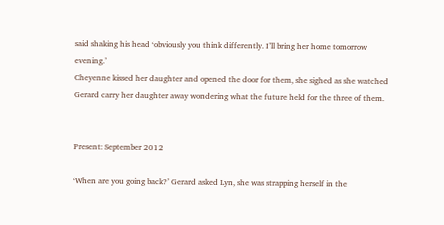said shaking his head ‘obviously you think differently. I’ll bring her home tomorrow evening.’
Cheyenne kissed her daughter and opened the door for them, she sighed as she watched Gerard carry her daughter away wondering what the future held for the three of them.


Present: September 2012

‘When are you going back?’ Gerard asked Lyn, she was strapping herself in the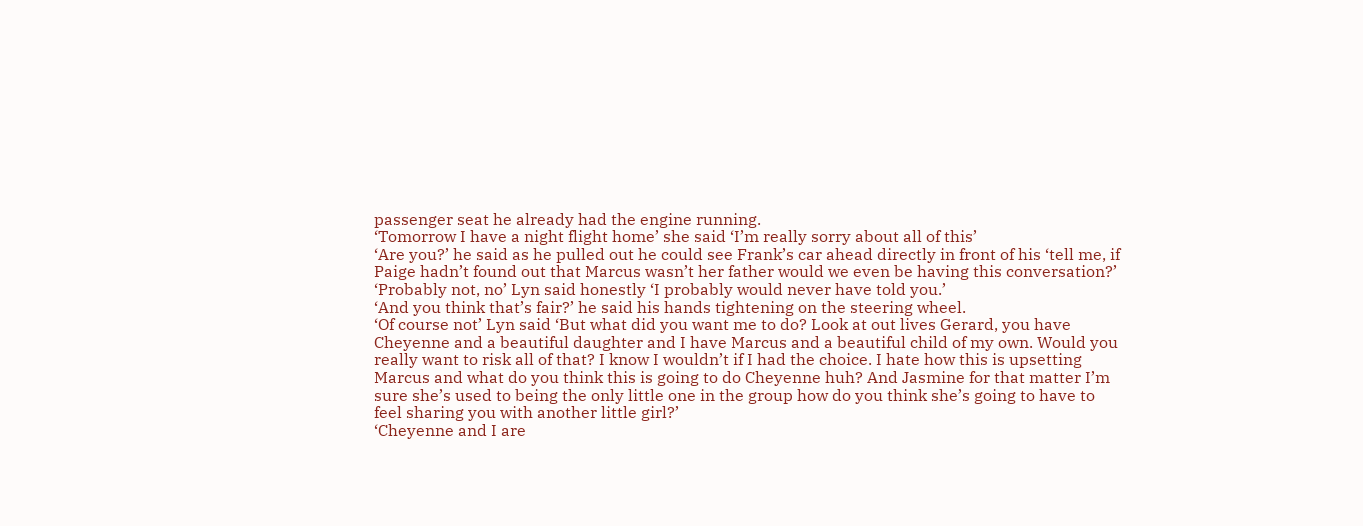passenger seat he already had the engine running.
‘Tomorrow I have a night flight home’ she said ‘I’m really sorry about all of this’
‘Are you?’ he said as he pulled out he could see Frank’s car ahead directly in front of his ‘tell me, if Paige hadn’t found out that Marcus wasn’t her father would we even be having this conversation?’
‘Probably not, no’ Lyn said honestly ‘I probably would never have told you.’
‘And you think that’s fair?’ he said his hands tightening on the steering wheel.
‘Of course not’ Lyn said ‘But what did you want me to do? Look at out lives Gerard, you have Cheyenne and a beautiful daughter and I have Marcus and a beautiful child of my own. Would you really want to risk all of that? I know I wouldn’t if I had the choice. I hate how this is upsetting Marcus and what do you think this is going to do Cheyenne huh? And Jasmine for that matter I’m sure she’s used to being the only little one in the group how do you think she’s going to have to feel sharing you with another little girl?’
‘Cheyenne and I are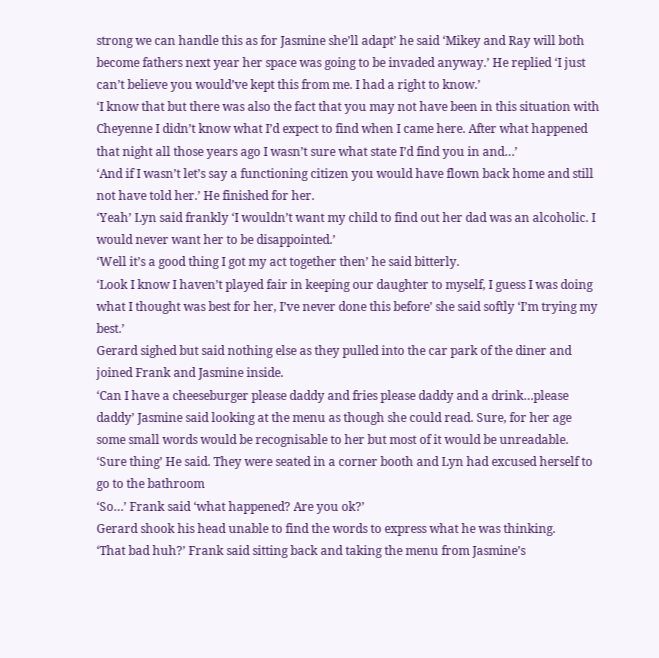strong we can handle this as for Jasmine she’ll adapt’ he said ‘Mikey and Ray will both become fathers next year her space was going to be invaded anyway.’ He replied ‘I just can’t believe you would’ve kept this from me. I had a right to know.’
‘I know that but there was also the fact that you may not have been in this situation with Cheyenne I didn’t know what I’d expect to find when I came here. After what happened that night all those years ago I wasn’t sure what state I’d find you in and…’
‘And if I wasn’t let’s say a functioning citizen you would have flown back home and still not have told her.’ He finished for her.
‘Yeah’ Lyn said frankly ‘I wouldn’t want my child to find out her dad was an alcoholic. I would never want her to be disappointed.’
‘Well it’s a good thing I got my act together then’ he said bitterly.
‘Look I know I haven’t played fair in keeping our daughter to myself, I guess I was doing what I thought was best for her, I’ve never done this before’ she said softly ‘I’m trying my best.’
Gerard sighed but said nothing else as they pulled into the car park of the diner and joined Frank and Jasmine inside.
‘Can I have a cheeseburger please daddy and fries please daddy and a drink…please daddy’ Jasmine said looking at the menu as though she could read. Sure, for her age some small words would be recognisable to her but most of it would be unreadable.
‘Sure thing’ He said. They were seated in a corner booth and Lyn had excused herself to go to the bathroom
‘So…’ Frank said ‘what happened? Are you ok?’
Gerard shook his head unable to find the words to express what he was thinking.
‘That bad huh?’ Frank said sitting back and taking the menu from Jasmine’s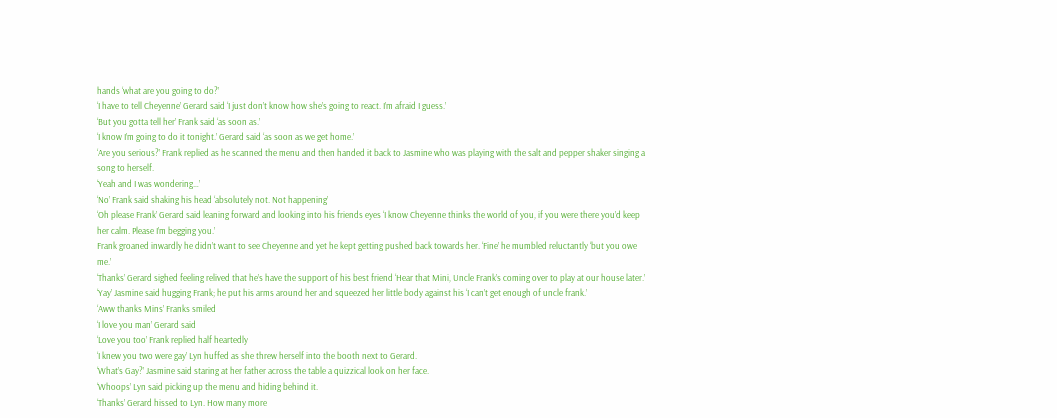hands ‘what are you going to do?’
‘I have to tell Cheyenne’ Gerard said ‘I just don’t know how she’s going to react. I’m afraid I guess.’
‘But you gotta tell her’ Frank said ‘as soon as.’
‘I know I’m going to do it tonight.’ Gerard said ‘as soon as we get home.’
‘Are you serious?’ Frank replied as he scanned the menu and then handed it back to Jasmine who was playing with the salt and pepper shaker singing a song to herself.
‘Yeah and I was wondering…’
‘No’ Frank said shaking his head ‘absolutely not. Not happening’
‘Oh please Frank’ Gerard said leaning forward and looking into his friends eyes ‘I know Cheyenne thinks the world of you, if you were there you’d keep her calm. Please I’m begging you.’
Frank groaned inwardly he didn’t want to see Cheyenne and yet he kept getting pushed back towards her. ‘Fine’ he mumbled reluctantly ‘but you owe me.’
‘Thanks’ Gerard sighed feeling relived that he’s have the support of his best friend ‘Hear that Mini, Uncle Frank’s coming over to play at our house later.’
‘Yay’ Jasmine said hugging Frank; he put his arms around her and squeezed her little body against his ‘I can’t get enough of uncle frank.’
‘Aww thanks Mins’ Franks smiled
‘I love you man’ Gerard said
‘Love you too’ Frank replied half heartedly
‘I knew you two were gay’ Lyn huffed as she threw herself into the booth next to Gerard.
‘What’s Gay?’ Jasmine said staring at her father across the table a quizzical look on her face.
‘Whoops’ Lyn said picking up the menu and hiding behind it.
‘Thanks’ Gerard hissed to Lyn. How many more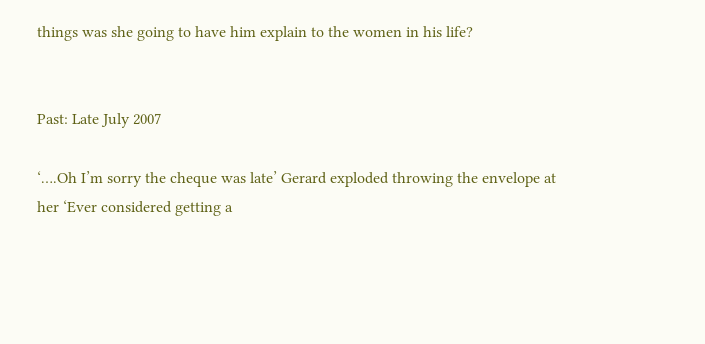things was she going to have him explain to the women in his life?


Past: Late July 2007

‘….Oh I’m sorry the cheque was late’ Gerard exploded throwing the envelope at her ‘Ever considered getting a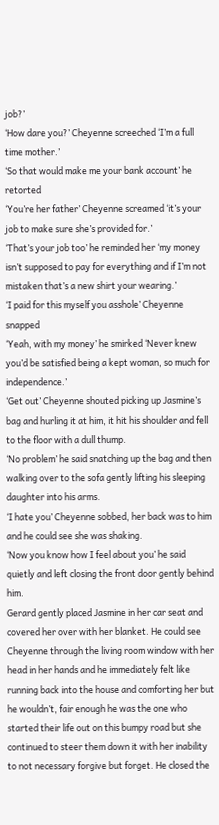job?’
‘How dare you?’ Cheyenne screeched ‘I’m a full time mother.’
‘So that would make me your bank account’ he retorted
‘You’re her father’ Cheyenne screamed ‘it’s your job to make sure she’s provided for.’
‘That’s your job too’ he reminded her ‘my money isn’t supposed to pay for everything and if I’m not mistaken that’s a new shirt your wearing.’
‘I paid for this myself you asshole’ Cheyenne snapped
‘Yeah, with my money’ he smirked ‘Never knew you’d be satisfied being a kept woman, so much for independence.’
‘Get out’ Cheyenne shouted picking up Jasmine’s bag and hurling it at him, it hit his shoulder and fell to the floor with a dull thump.
‘No problem’ he said snatching up the bag and then walking over to the sofa gently lifting his sleeping daughter into his arms.
‘I hate you’ Cheyenne sobbed, her back was to him and he could see she was shaking.
‘Now you know how I feel about you’ he said quietly and left closing the front door gently behind him.
Gerard gently placed Jasmine in her car seat and covered her over with her blanket. He could see Cheyenne through the living room window with her head in her hands and he immediately felt like running back into the house and comforting her but he wouldn’t, fair enough he was the one who started their life out on this bumpy road but she continued to steer them down it with her inability to not necessary forgive but forget. He closed the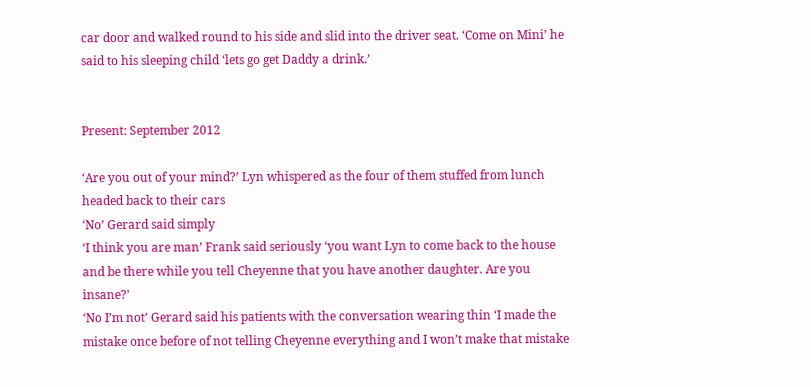car door and walked round to his side and slid into the driver seat. ‘Come on Mini’ he said to his sleeping child ‘lets go get Daddy a drink.’


Present: September 2012

‘Are you out of your mind?’ Lyn whispered as the four of them stuffed from lunch headed back to their cars
‘No’ Gerard said simply
‘I think you are man’ Frank said seriously ‘you want Lyn to come back to the house and be there while you tell Cheyenne that you have another daughter. Are you insane?’
‘No I’m not’ Gerard said his patients with the conversation wearing thin ‘I made the mistake once before of not telling Cheyenne everything and I won’t make that mistake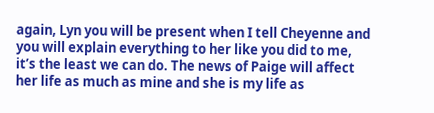again, Lyn you will be present when I tell Cheyenne and you will explain everything to her like you did to me, it’s the least we can do. The news of Paige will affect her life as much as mine and she is my life as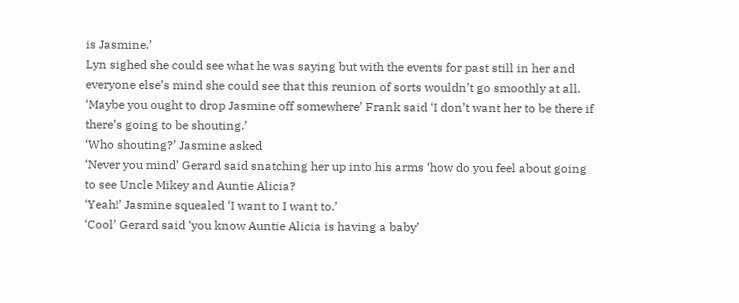is Jasmine.’
Lyn sighed she could see what he was saying but with the events for past still in her and everyone else’s mind she could see that this reunion of sorts wouldn’t go smoothly at all.
‘Maybe you ought to drop Jasmine off somewhere’ Frank said ‘I don’t want her to be there if there’s going to be shouting.’
‘Who shouting?’ Jasmine asked
‘Never you mind’ Gerard said snatching her up into his arms ‘how do you feel about going to see Uncle Mikey and Auntie Alicia?
‘Yeah!’ Jasmine squealed ‘I want to I want to.’
‘Cool’ Gerard said ‘you know Auntie Alicia is having a baby’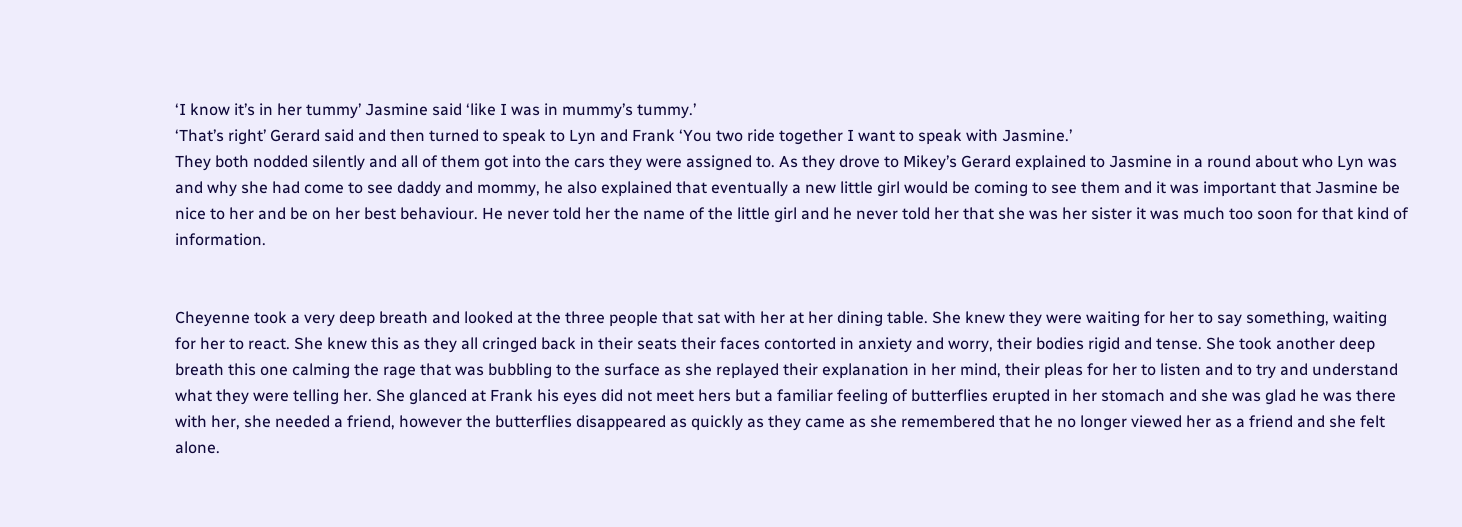‘I know it’s in her tummy’ Jasmine said ‘like I was in mummy’s tummy.’
‘That’s right’ Gerard said and then turned to speak to Lyn and Frank ‘You two ride together I want to speak with Jasmine.’
They both nodded silently and all of them got into the cars they were assigned to. As they drove to Mikey’s Gerard explained to Jasmine in a round about who Lyn was and why she had come to see daddy and mommy, he also explained that eventually a new little girl would be coming to see them and it was important that Jasmine be nice to her and be on her best behaviour. He never told her the name of the little girl and he never told her that she was her sister it was much too soon for that kind of information.


Cheyenne took a very deep breath and looked at the three people that sat with her at her dining table. She knew they were waiting for her to say something, waiting for her to react. She knew this as they all cringed back in their seats their faces contorted in anxiety and worry, their bodies rigid and tense. She took another deep breath this one calming the rage that was bubbling to the surface as she replayed their explanation in her mind, their pleas for her to listen and to try and understand what they were telling her. She glanced at Frank his eyes did not meet hers but a familiar feeling of butterflies erupted in her stomach and she was glad he was there with her, she needed a friend, however the butterflies disappeared as quickly as they came as she remembered that he no longer viewed her as a friend and she felt alone.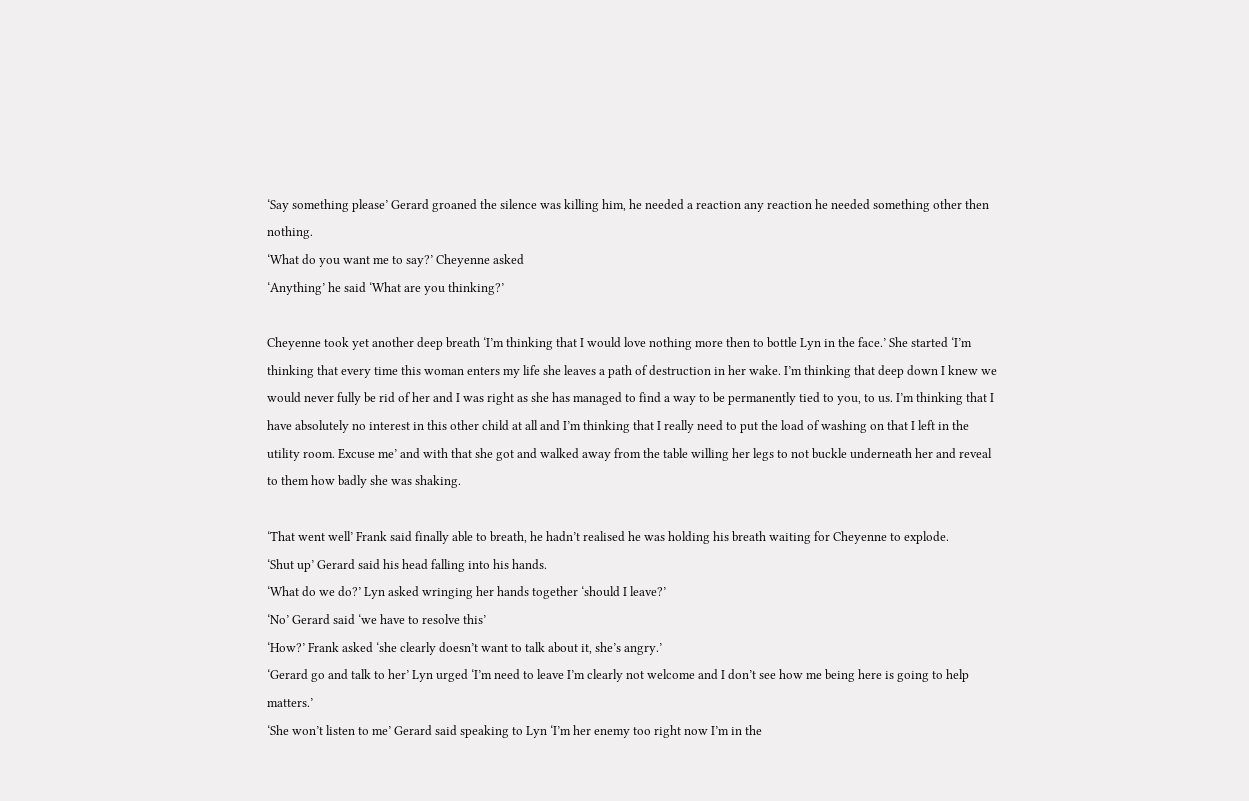‘Say something please’ Gerard groaned the silence was killing him, he needed a reaction any reaction he needed something other then nothing.
‘What do you want me to say?’ Cheyenne asked
‘Anything’ he said ‘What are you thinking?’

Cheyenne took yet another deep breath ‘I’m thinking that I would love nothing more then to bottle Lyn in the face.’ She started ‘I’m thinking that every time this woman enters my life she leaves a path of destruction in her wake. I’m thinking that deep down I knew we would never fully be rid of her and I was right as she has managed to find a way to be permanently tied to you, to us. I’m thinking that I have absolutely no interest in this other child at all and I’m thinking that I really need to put the load of washing on that I left in the utility room. Excuse me’ and with that she got and walked away from the table willing her legs to not buckle underneath her and reveal to them how badly she was shaking.

‘That went well’ Frank said finally able to breath, he hadn’t realised he was holding his breath waiting for Cheyenne to explode.
‘Shut up’ Gerard said his head falling into his hands.
‘What do we do?’ Lyn asked wringing her hands together ‘should I leave?’
‘No’ Gerard said ‘we have to resolve this’
‘How?’ Frank asked ‘she clearly doesn’t want to talk about it, she’s angry.’
‘Gerard go and talk to her’ Lyn urged ‘I’m need to leave I’m clearly not welcome and I don’t see how me being here is going to help matters.’
‘She won’t listen to me’ Gerard said speaking to Lyn ‘I’m her enemy too right now I’m in the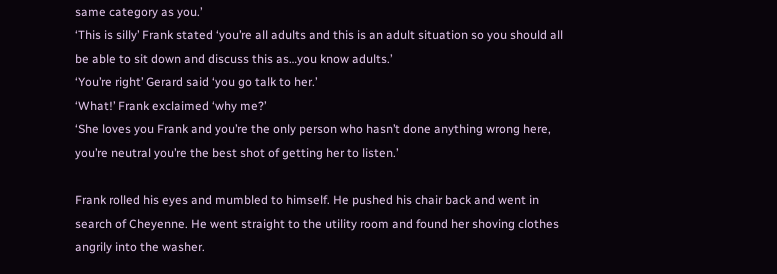same category as you.’
‘This is silly’ Frank stated ‘you’re all adults and this is an adult situation so you should all be able to sit down and discuss this as…you know adults.’
‘You’re right’ Gerard said ‘you go talk to her.’
‘What!’ Frank exclaimed ‘why me?’
‘She loves you Frank and you’re the only person who hasn’t done anything wrong here, you’re neutral you’re the best shot of getting her to listen.’

Frank rolled his eyes and mumbled to himself. He pushed his chair back and went in search of Cheyenne. He went straight to the utility room and found her shoving clothes angrily into the washer.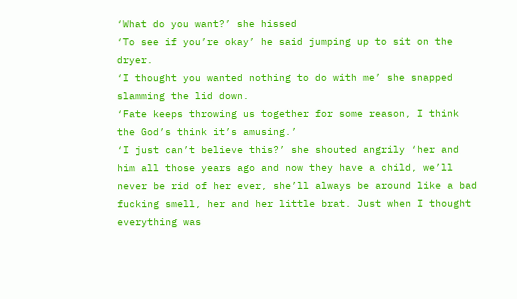‘What do you want?’ she hissed
‘To see if you’re okay’ he said jumping up to sit on the dryer.
‘I thought you wanted nothing to do with me’ she snapped slamming the lid down.
‘Fate keeps throwing us together for some reason, I think the God’s think it’s amusing.’
‘I just can’t believe this?’ she shouted angrily ‘her and him all those years ago and now they have a child, we’ll never be rid of her ever, she’ll always be around like a bad fucking smell, her and her little brat. Just when I thought everything was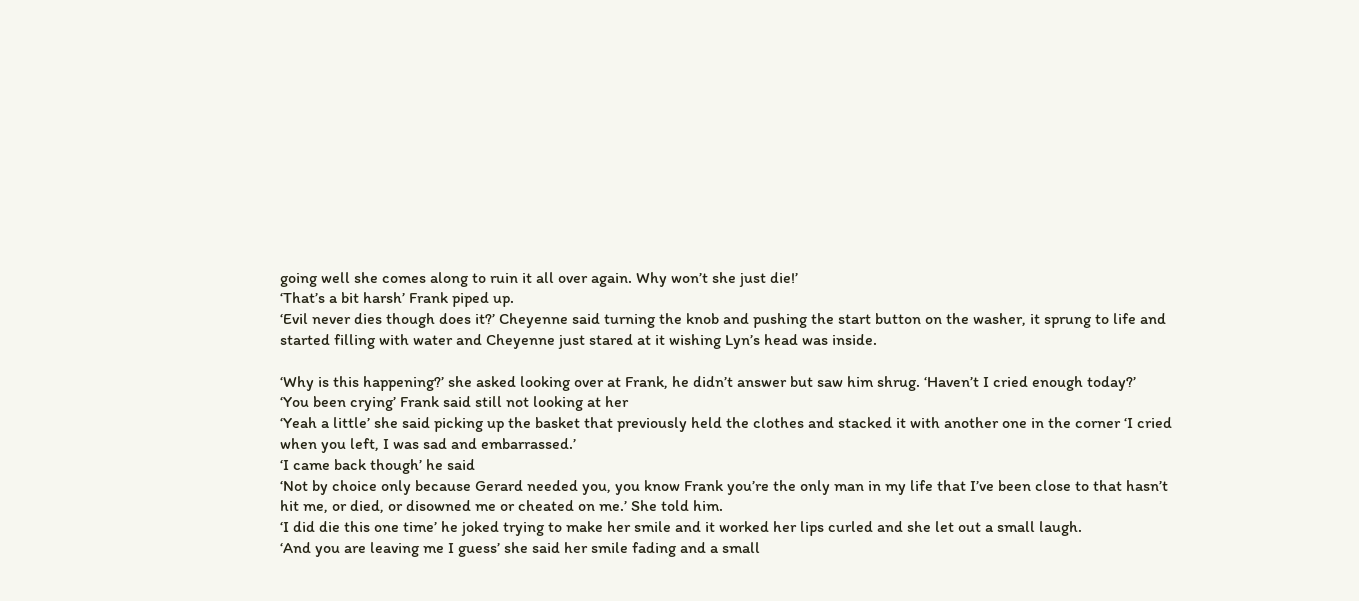going well she comes along to ruin it all over again. Why won’t she just die!’
‘That’s a bit harsh’ Frank piped up.
‘Evil never dies though does it?’ Cheyenne said turning the knob and pushing the start button on the washer, it sprung to life and started filling with water and Cheyenne just stared at it wishing Lyn’s head was inside.

‘Why is this happening?’ she asked looking over at Frank, he didn’t answer but saw him shrug. ‘Haven’t I cried enough today?’
‘You been crying’ Frank said still not looking at her
‘Yeah a little’ she said picking up the basket that previously held the clothes and stacked it with another one in the corner ‘I cried when you left, I was sad and embarrassed.’
‘I came back though’ he said
‘Not by choice only because Gerard needed you, you know Frank you’re the only man in my life that I’ve been close to that hasn’t hit me, or died, or disowned me or cheated on me.’ She told him.
‘I did die this one time’ he joked trying to make her smile and it worked her lips curled and she let out a small laugh.
‘And you are leaving me I guess’ she said her smile fading and a small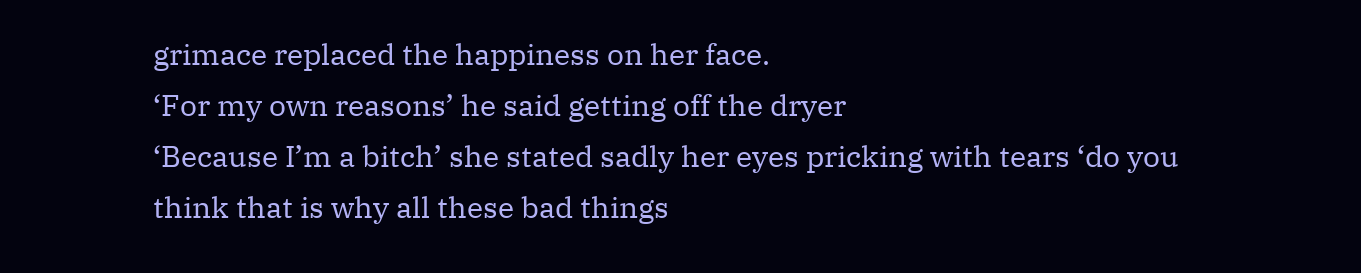grimace replaced the happiness on her face.
‘For my own reasons’ he said getting off the dryer
‘Because I’m a bitch’ she stated sadly her eyes pricking with tears ‘do you think that is why all these bad things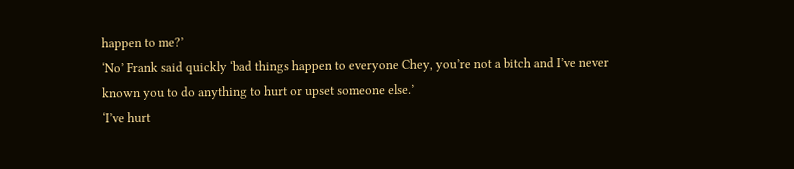happen to me?’
‘No’ Frank said quickly ‘bad things happen to everyone Chey, you’re not a bitch and I’ve never known you to do anything to hurt or upset someone else.’
‘I’ve hurt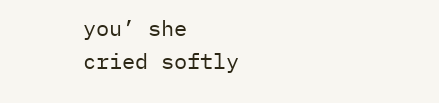you’ she cried softly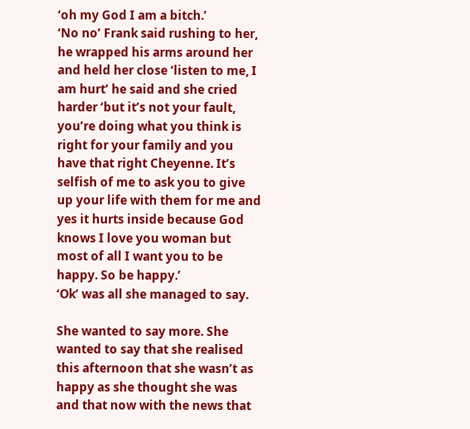‘oh my God I am a bitch.’
‘No no’ Frank said rushing to her, he wrapped his arms around her and held her close ‘listen to me, I am hurt’ he said and she cried harder ‘but it’s not your fault, you’re doing what you think is right for your family and you have that right Cheyenne. It’s selfish of me to ask you to give up your life with them for me and yes it hurts inside because God knows I love you woman but most of all I want you to be happy. So be happy.’
‘Ok’ was all she managed to say.

She wanted to say more. She wanted to say that she realised this afternoon that she wasn’t as happy as she thought she was and that now with the news that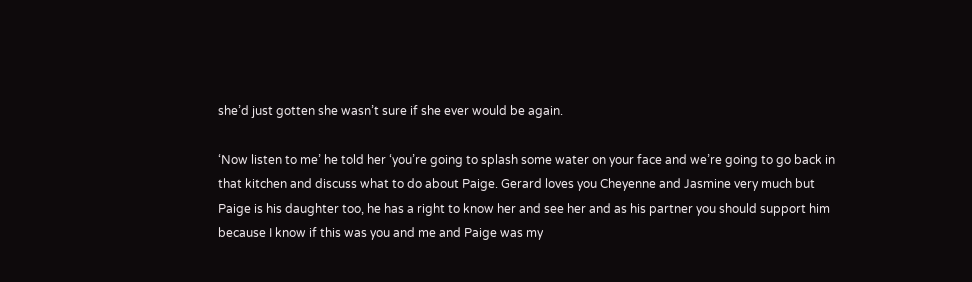she’d just gotten she wasn’t sure if she ever would be again.

‘Now listen to me’ he told her ‘you’re going to splash some water on your face and we’re going to go back in that kitchen and discuss what to do about Paige. Gerard loves you Cheyenne and Jasmine very much but Paige is his daughter too, he has a right to know her and see her and as his partner you should support him because I know if this was you and me and Paige was my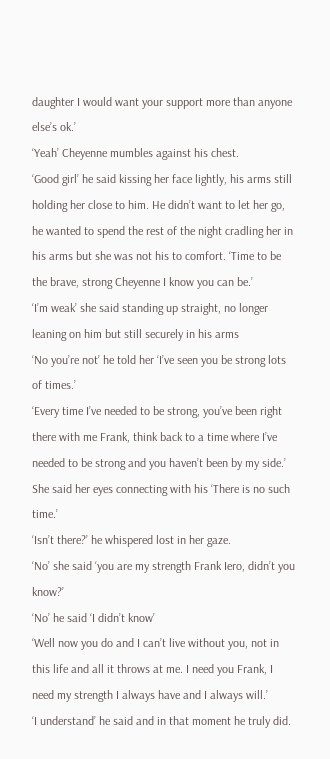daughter I would want your support more than anyone else’s ok.’
‘Yeah’ Cheyenne mumbles against his chest.
‘Good girl’ he said kissing her face lightly, his arms still holding her close to him. He didn’t want to let her go, he wanted to spend the rest of the night cradling her in his arms but she was not his to comfort. ‘Time to be the brave, strong Cheyenne I know you can be.’
‘I’m weak’ she said standing up straight, no longer leaning on him but still securely in his arms
‘No you’re not’ he told her ‘I’ve seen you be strong lots of times.’
‘Every time I’ve needed to be strong, you’ve been right there with me Frank, think back to a time where I’ve needed to be strong and you haven’t been by my side.’ She said her eyes connecting with his ‘There is no such time.’
‘Isn’t there?’ he whispered lost in her gaze.
‘No’ she said ‘you are my strength Frank Iero, didn’t you know?’
‘No’ he said ‘I didn’t know’
‘Well now you do and I can’t live without you, not in this life and all it throws at me. I need you Frank, I need my strength I always have and I always will.’
‘I understand’ he said and in that moment he truly did.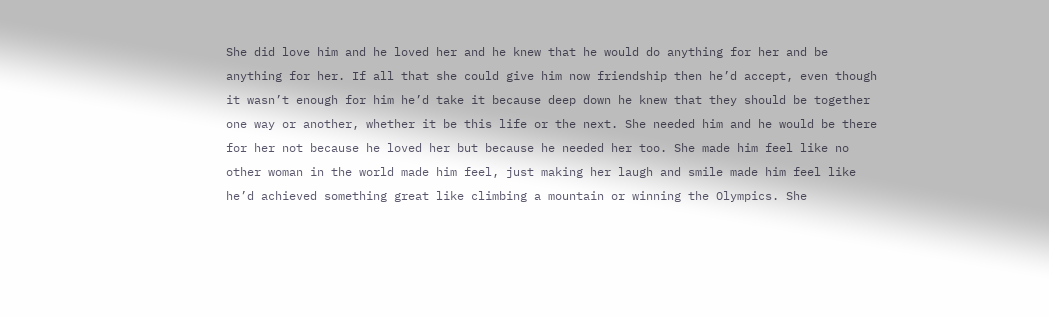She did love him and he loved her and he knew that he would do anything for her and be anything for her. If all that she could give him now friendship then he’d accept, even though it wasn’t enough for him he’d take it because deep down he knew that they should be together one way or another, whether it be this life or the next. She needed him and he would be there for her not because he loved her but because he needed her too. She made him feel like no other woman in the world made him feel, just making her laugh and smile made him feel like he’d achieved something great like climbing a mountain or winning the Olympics. She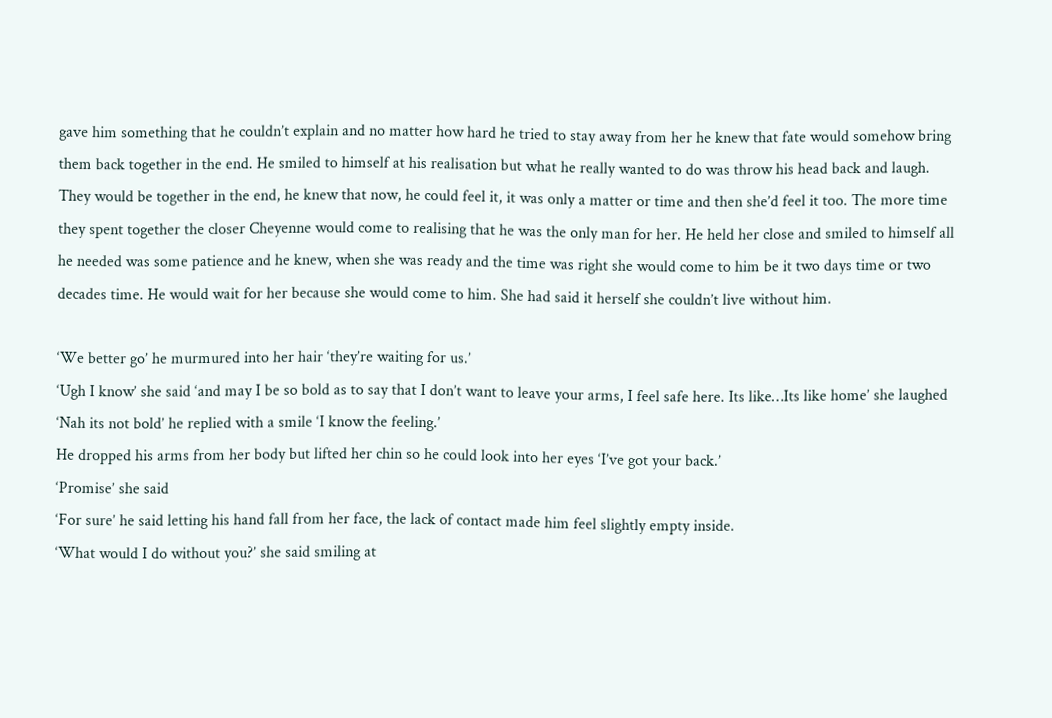gave him something that he couldn’t explain and no matter how hard he tried to stay away from her he knew that fate would somehow bring them back together in the end. He smiled to himself at his realisation but what he really wanted to do was throw his head back and laugh. They would be together in the end, he knew that now, he could feel it, it was only a matter or time and then she’d feel it too. The more time they spent together the closer Cheyenne would come to realising that he was the only man for her. He held her close and smiled to himself all he needed was some patience and he knew, when she was ready and the time was right she would come to him be it two days time or two decades time. He would wait for her because she would come to him. She had said it herself she couldn’t live without him.

‘We better go’ he murmured into her hair ‘they’re waiting for us.’
‘Ugh I know’ she said ‘and may I be so bold as to say that I don’t want to leave your arms, I feel safe here. Its like…Its like home’ she laughed
‘Nah its not bold’ he replied with a smile ‘I know the feeling.’
He dropped his arms from her body but lifted her chin so he could look into her eyes ‘I’ve got your back.’
‘Promise’ she said
‘For sure’ he said letting his hand fall from her face, the lack of contact made him feel slightly empty inside.
‘What would I do without you?’ she said smiling at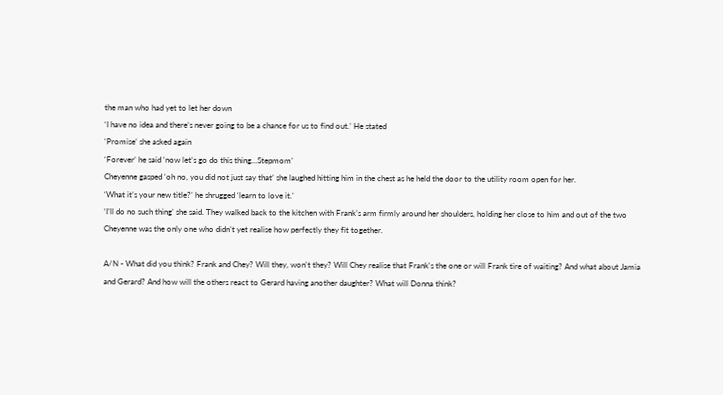the man who had yet to let her down
‘I have no idea and there’s never going to be a chance for us to find out.’ He stated
‘Promise’ she asked again
‘Forever’ he said ‘now let’s go do this thing…Stepmom’
Cheyenne gasped ‘oh no, you did not just say that’ she laughed hitting him in the chest as he held the door to the utility room open for her.
‘What it’s your new title?’ he shrugged ‘learn to love it.’
‘I’ll do no such thing’ she said. They walked back to the kitchen with Frank’s arm firmly around her shoulders, holding her close to him and out of the two Cheyenne was the only one who didn’t yet realise how perfectly they fit together.

A/N - What did you think? Frank and Chey? Will they, won't they? Will Chey realise that Frank's the one or will Frank tire of waiting? And what about Jamia and Gerard? And how will the others react to Gerard having another daughter? What will Donna think?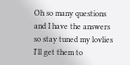Oh so many questions and I have the answers so stay tuned my lovlies I'll get them to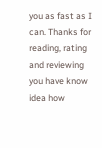you as fast as I can. Thanks for reading, rating and reviewing you have know idea how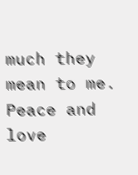much they mean to me. Peace and love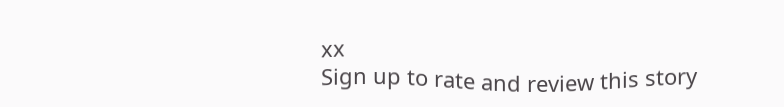xx
Sign up to rate and review this story